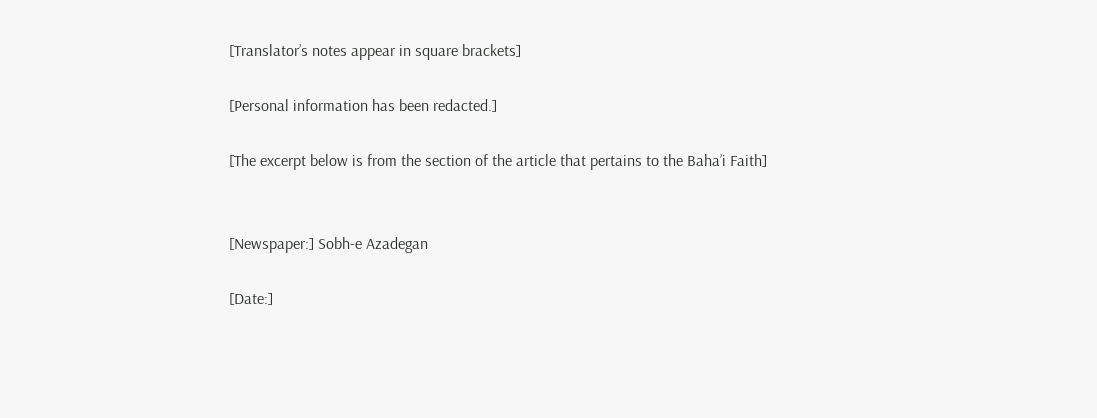[Translator’s notes appear in square brackets]

[Personal information has been redacted.]

[The excerpt below is from the section of the article that pertains to the Baha’i Faith]


[Newspaper:] Sobh-e Azadegan

[Date:]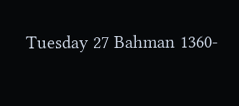Tuesday 27 Bahman 1360-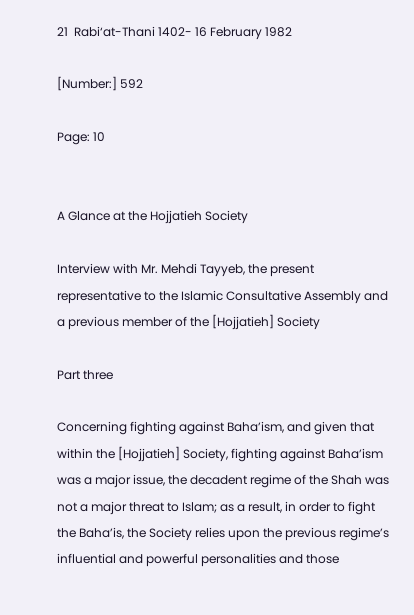21  Rabi‘at-Thani 1402- 16 February 1982

[Number:] 592

Page: 10


A Glance at the Hojjatieh Society

Interview with Mr. Mehdi Tayyeb, the present representative to the Islamic Consultative Assembly and a previous member of the [Hojjatieh] Society

Part three

Concerning fighting against Baha’ism, and given that within the [Hojjatieh] Society, fighting against Baha’ism was a major issue, the decadent regime of the Shah was not a major threat to Islam; as a result, in order to fight the Baha’is, the Society relies upon the previous regime’s influential and powerful personalities and those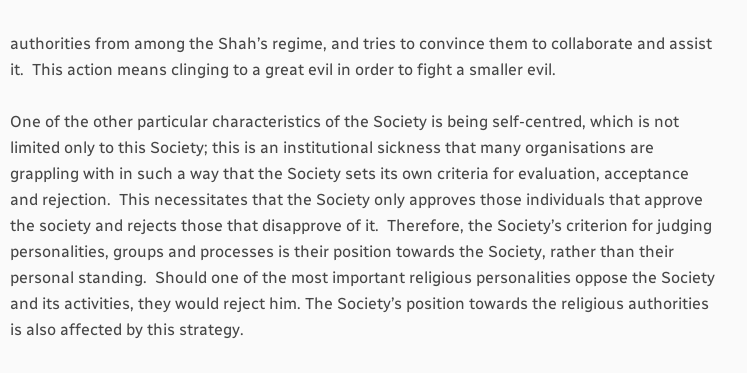authorities from among the Shah’s regime, and tries to convince them to collaborate and assist it.  This action means clinging to a great evil in order to fight a smaller evil.

One of the other particular characteristics of the Society is being self-centred, which is not limited only to this Society; this is an institutional sickness that many organisations are grappling with in such a way that the Society sets its own criteria for evaluation, acceptance and rejection.  This necessitates that the Society only approves those individuals that approve the society and rejects those that disapprove of it.  Therefore, the Society’s criterion for judging personalities, groups and processes is their position towards the Society, rather than their personal standing.  Should one of the most important religious personalities oppose the Society and its activities, they would reject him. The Society’s position towards the religious authorities is also affected by this strategy.